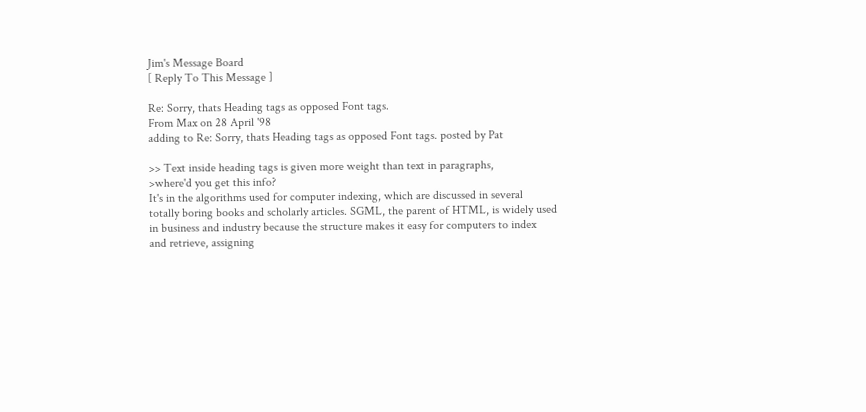Jim's Message Board
[ Reply To This Message ]

Re: Sorry, thats Heading tags as opposed Font tags.
From Max on 28 April '98
adding to Re: Sorry, thats Heading tags as opposed Font tags. posted by Pat

>> Text inside heading tags is given more weight than text in paragraphs,
>where'd you get this info?
It's in the algorithms used for computer indexing, which are discussed in several
totally boring books and scholarly articles. SGML, the parent of HTML, is widely used
in business and industry because the structure makes it easy for computers to index
and retrieve, assigning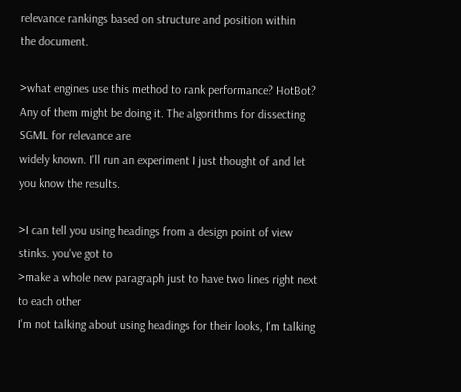relevance rankings based on structure and position within
the document.

>what engines use this method to rank performance? HotBot?
Any of them might be doing it. The algorithms for dissecting SGML for relevance are
widely known. I'll run an experiment I just thought of and let you know the results.

>I can tell you using headings from a design point of view stinks. you've got to
>make a whole new paragraph just to have two lines right next to each other
I'm not talking about using headings for their looks, I'm talking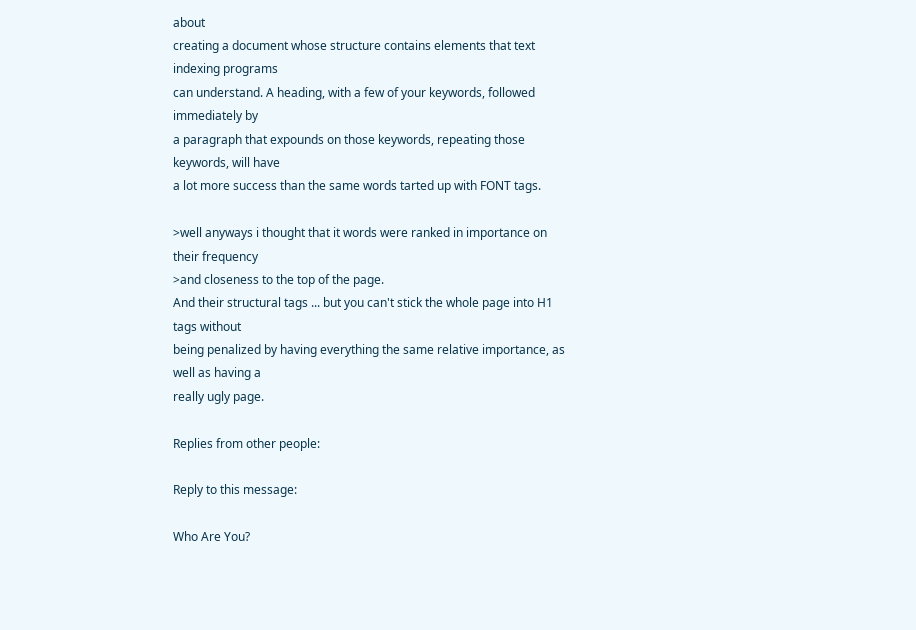about
creating a document whose structure contains elements that text indexing programs
can understand. A heading, with a few of your keywords, followed immediately by
a paragraph that expounds on those keywords, repeating those keywords, will have
a lot more success than the same words tarted up with FONT tags.

>well anyways i thought that it words were ranked in importance on their frequency
>and closeness to the top of the page.
And their structural tags ... but you can't stick the whole page into H1 tags without
being penalized by having everything the same relative importance, as well as having a
really ugly page.

Replies from other people:

Reply to this message:

Who Are You?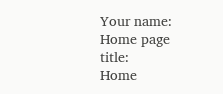Your name:
Home page title:
Home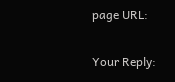page URL:

Your Reply: